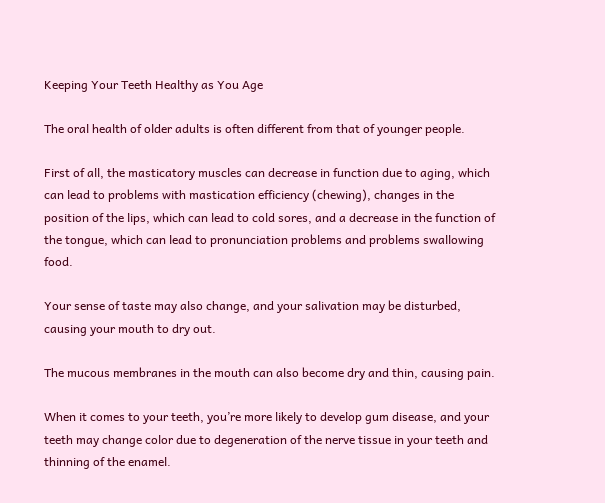Keeping Your Teeth Healthy as You Age

The oral health of older adults is often different from that of younger people.

First of all, the masticatory muscles can decrease in function due to aging, which can lead to problems with mastication efficiency (chewing), changes in the position of the lips, which can lead to cold sores, and a decrease in the function of the tongue, which can lead to pronunciation problems and problems swallowing food.

Your sense of taste may also change, and your salivation may be disturbed, causing your mouth to dry out.

The mucous membranes in the mouth can also become dry and thin, causing pain.

When it comes to your teeth, you’re more likely to develop gum disease, and your teeth may change color due to degeneration of the nerve tissue in your teeth and thinning of the enamel.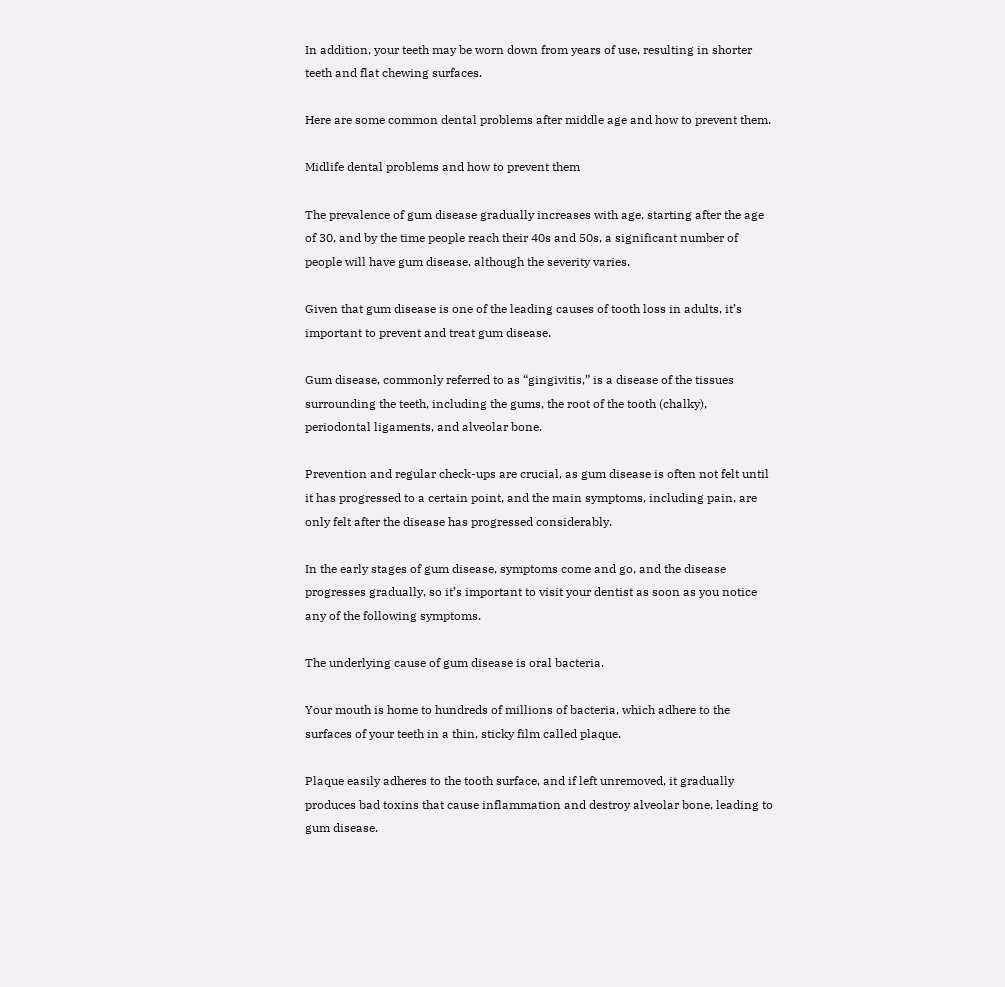In addition, your teeth may be worn down from years of use, resulting in shorter teeth and flat chewing surfaces.

Here are some common dental problems after middle age and how to prevent them.

Midlife dental problems and how to prevent them

The prevalence of gum disease gradually increases with age, starting after the age of 30, and by the time people reach their 40s and 50s, a significant number of people will have gum disease, although the severity varies.

Given that gum disease is one of the leading causes of tooth loss in adults, it’s important to prevent and treat gum disease.

Gum disease, commonly referred to as “gingivitis,” is a disease of the tissues surrounding the teeth, including the gums, the root of the tooth (chalky), periodontal ligaments, and alveolar bone.

Prevention and regular check-ups are crucial, as gum disease is often not felt until it has progressed to a certain point, and the main symptoms, including pain, are only felt after the disease has progressed considerably.

In the early stages of gum disease, symptoms come and go, and the disease progresses gradually, so it’s important to visit your dentist as soon as you notice any of the following symptoms.

The underlying cause of gum disease is oral bacteria.

Your mouth is home to hundreds of millions of bacteria, which adhere to the surfaces of your teeth in a thin, sticky film called plaque.

Plaque easily adheres to the tooth surface, and if left unremoved, it gradually produces bad toxins that cause inflammation and destroy alveolar bone, leading to gum disease.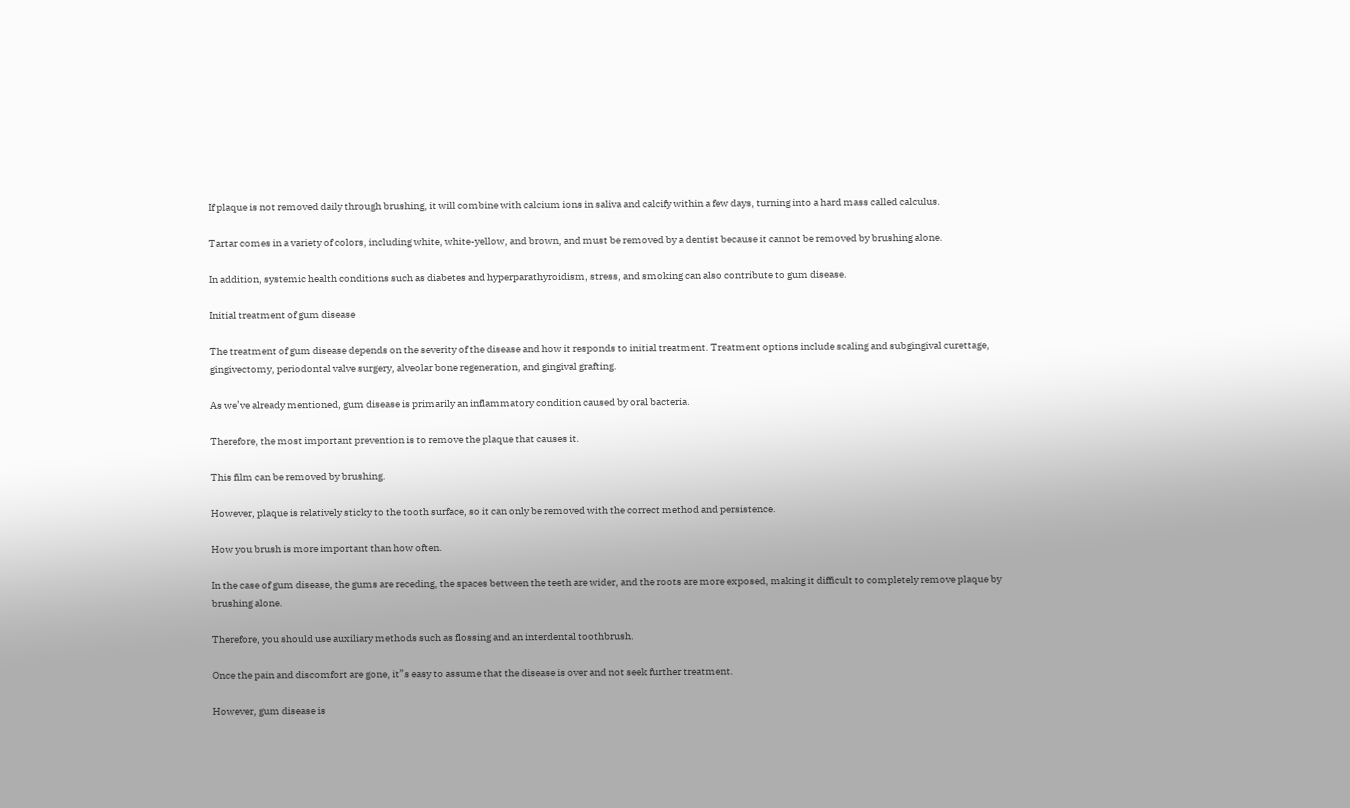If plaque is not removed daily through brushing, it will combine with calcium ions in saliva and calcify within a few days, turning into a hard mass called calculus.

Tartar comes in a variety of colors, including white, white-yellow, and brown, and must be removed by a dentist because it cannot be removed by brushing alone.

In addition, systemic health conditions such as diabetes and hyperparathyroidism, stress, and smoking can also contribute to gum disease.

Initial treatment of gum disease

The treatment of gum disease depends on the severity of the disease and how it responds to initial treatment. Treatment options include scaling and subgingival curettage, gingivectomy, periodontal valve surgery, alveolar bone regeneration, and gingival grafting.

As we’ve already mentioned, gum disease is primarily an inflammatory condition caused by oral bacteria.

Therefore, the most important prevention is to remove the plaque that causes it.

This film can be removed by brushing.

However, plaque is relatively sticky to the tooth surface, so it can only be removed with the correct method and persistence.

How you brush is more important than how often.

In the case of gum disease, the gums are receding, the spaces between the teeth are wider, and the roots are more exposed, making it difficult to completely remove plaque by brushing alone.

Therefore, you should use auxiliary methods such as flossing and an interdental toothbrush.

Once the pain and discomfort are gone, it”s easy to assume that the disease is over and not seek further treatment.

However, gum disease is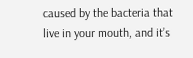caused by the bacteria that live in your mouth, and it’s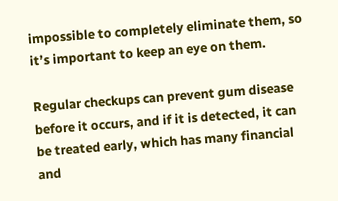impossible to completely eliminate them, so it’s important to keep an eye on them.

Regular checkups can prevent gum disease before it occurs, and if it is detected, it can be treated early, which has many financial and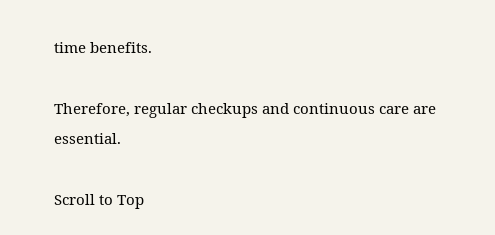time benefits.

Therefore, regular checkups and continuous care are essential.

Scroll to Top